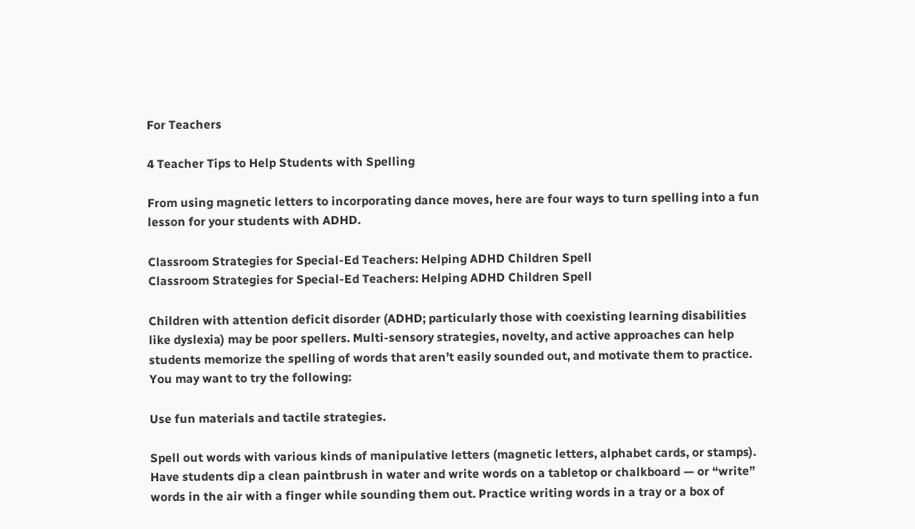For Teachers

4 Teacher Tips to Help Students with Spelling

From using magnetic letters to incorporating dance moves, here are four ways to turn spelling into a fun lesson for your students with ADHD.

Classroom Strategies for Special-Ed Teachers: Helping ADHD Children Spell
Classroom Strategies for Special-Ed Teachers: Helping ADHD Children Spell

Children with attention deficit disorder (ADHD; particularly those with coexisting learning disabilities like dyslexia) may be poor spellers. Multi-sensory strategies, novelty, and active approaches can help students memorize the spelling of words that aren’t easily sounded out, and motivate them to practice. You may want to try the following:

Use fun materials and tactile strategies.

Spell out words with various kinds of manipulative letters (magnetic letters, alphabet cards, or stamps). Have students dip a clean paintbrush in water and write words on a tabletop or chalkboard — or “write” words in the air with a finger while sounding them out. Practice writing words in a tray or a box of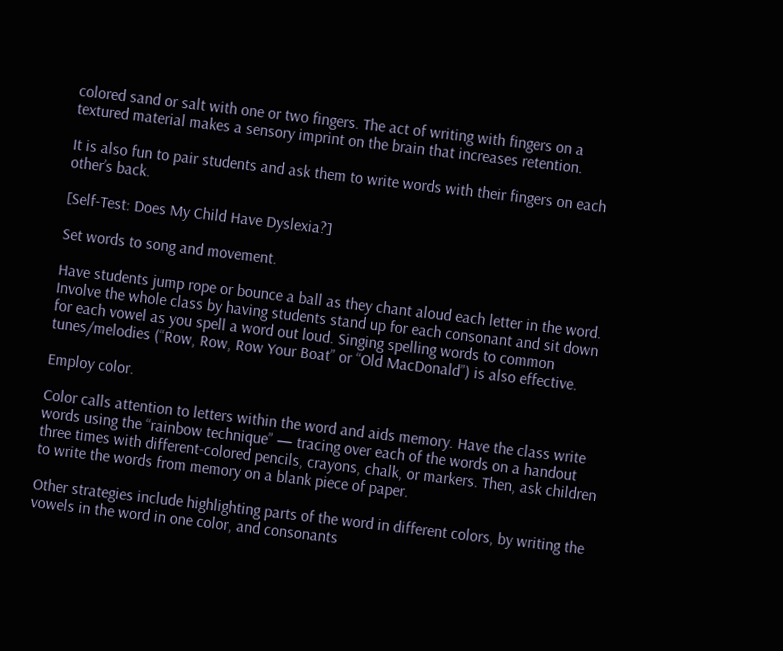colored sand or salt with one or two fingers. The act of writing with fingers on a textured material makes a sensory imprint on the brain that increases retention.

It is also fun to pair students and ask them to write words with their fingers on each other’s back.

[Self-Test: Does My Child Have Dyslexia?]

Set words to song and movement.

Have students jump rope or bounce a ball as they chant aloud each letter in the word. Involve the whole class by having students stand up for each consonant and sit down for each vowel as you spell a word out loud. Singing spelling words to common tunes/melodies (“Row, Row, Row Your Boat” or “Old MacDonald”) is also effective.

Employ color.

Color calls attention to letters within the word and aids memory. Have the class write words using the “rainbow technique” — tracing over each of the words on a handout three times with different-colored pencils, crayons, chalk, or markers. Then, ask children to write the words from memory on a blank piece of paper.

Other strategies include highlighting parts of the word in different colors, by writing the vowels in the word in one color, and consonants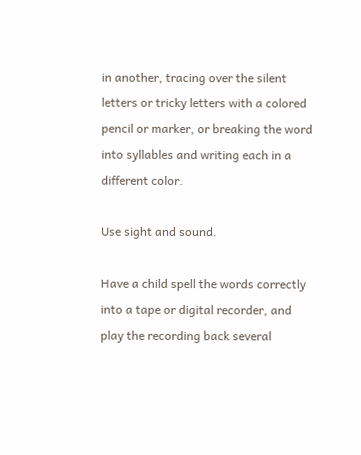in another, tracing over the silent letters or tricky letters with a colored pencil or marker, or breaking the word into syllables and writing each in a different color.

Use sight and sound.

Have a child spell the words correctly into a tape or digital recorder, and play the recording back several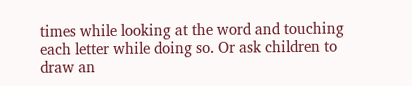times while looking at the word and touching each letter while doing so. Or ask children to draw an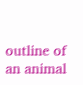outline of an animal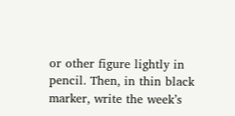or other figure lightly in pencil. Then, in thin black marker, write the week’s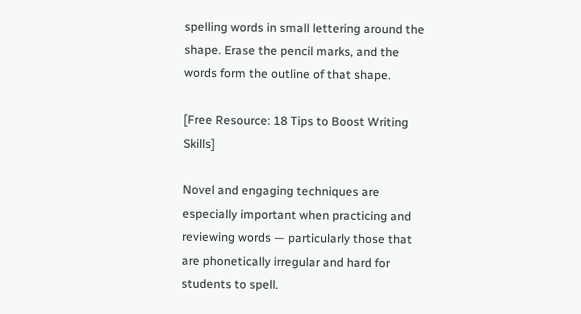spelling words in small lettering around the shape. Erase the pencil marks, and the words form the outline of that shape.

[Free Resource: 18 Tips to Boost Writing Skills]

Novel and engaging techniques are especially important when practicing and reviewing words — particularly those that are phonetically irregular and hard for students to spell.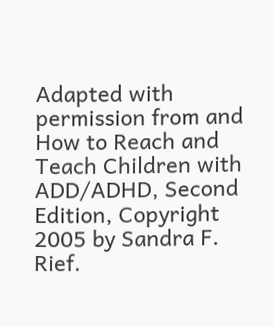Adapted with permission from and How to Reach and Teach Children with ADD/ADHD, Second Edition, Copyright 2005 by Sandra F. Rief.